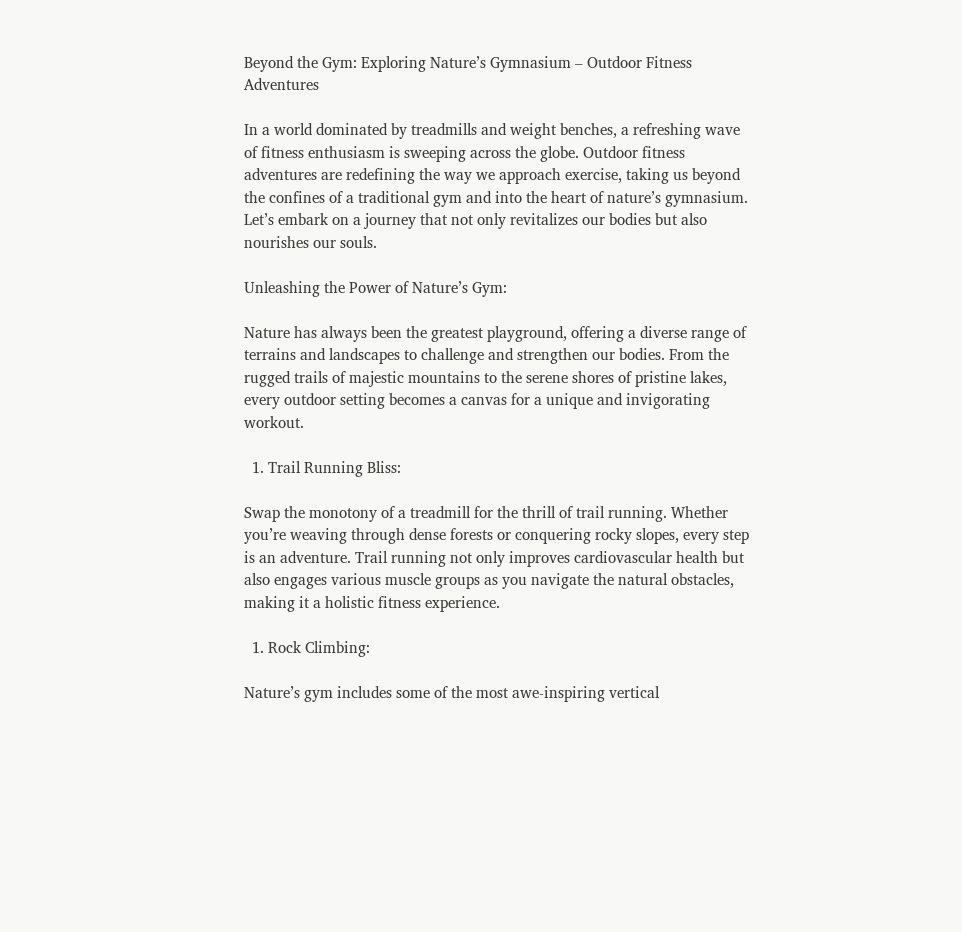Beyond the Gym: Exploring Nature’s Gymnasium – Outdoor Fitness Adventures

In a world dominated by treadmills and weight benches, a refreshing wave of fitness enthusiasm is sweeping across the globe. Outdoor fitness adventures are redefining the way we approach exercise, taking us beyond the confines of a traditional gym and into the heart of nature’s gymnasium. Let’s embark on a journey that not only revitalizes our bodies but also nourishes our souls.

Unleashing the Power of Nature’s Gym:

Nature has always been the greatest playground, offering a diverse range of terrains and landscapes to challenge and strengthen our bodies. From the rugged trails of majestic mountains to the serene shores of pristine lakes, every outdoor setting becomes a canvas for a unique and invigorating workout.

  1. Trail Running Bliss:

Swap the monotony of a treadmill for the thrill of trail running. Whether you’re weaving through dense forests or conquering rocky slopes, every step is an adventure. Trail running not only improves cardiovascular health but also engages various muscle groups as you navigate the natural obstacles, making it a holistic fitness experience.

  1. Rock Climbing:

Nature’s gym includes some of the most awe-inspiring vertical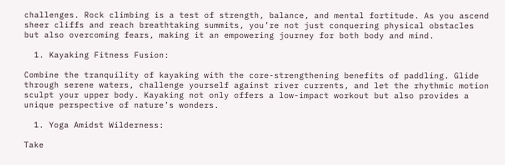challenges. Rock climbing is a test of strength, balance, and mental fortitude. As you ascend sheer cliffs and reach breathtaking summits, you’re not just conquering physical obstacles but also overcoming fears, making it an empowering journey for both body and mind.

  1. Kayaking Fitness Fusion:

Combine the tranquility of kayaking with the core-strengthening benefits of paddling. Glide through serene waters, challenge yourself against river currents, and let the rhythmic motion sculpt your upper body. Kayaking not only offers a low-impact workout but also provides a unique perspective of nature’s wonders.

  1. Yoga Amidst Wilderness:

Take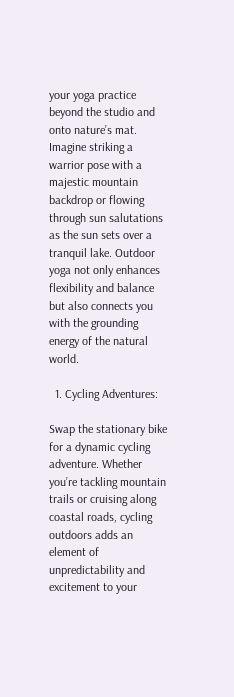your yoga practice beyond the studio and onto nature’s mat. Imagine striking a warrior pose with a majestic mountain backdrop or flowing through sun salutations as the sun sets over a tranquil lake. Outdoor yoga not only enhances flexibility and balance but also connects you with the grounding energy of the natural world.

  1. Cycling Adventures:

Swap the stationary bike for a dynamic cycling adventure. Whether you’re tackling mountain trails or cruising along coastal roads, cycling outdoors adds an element of unpredictability and excitement to your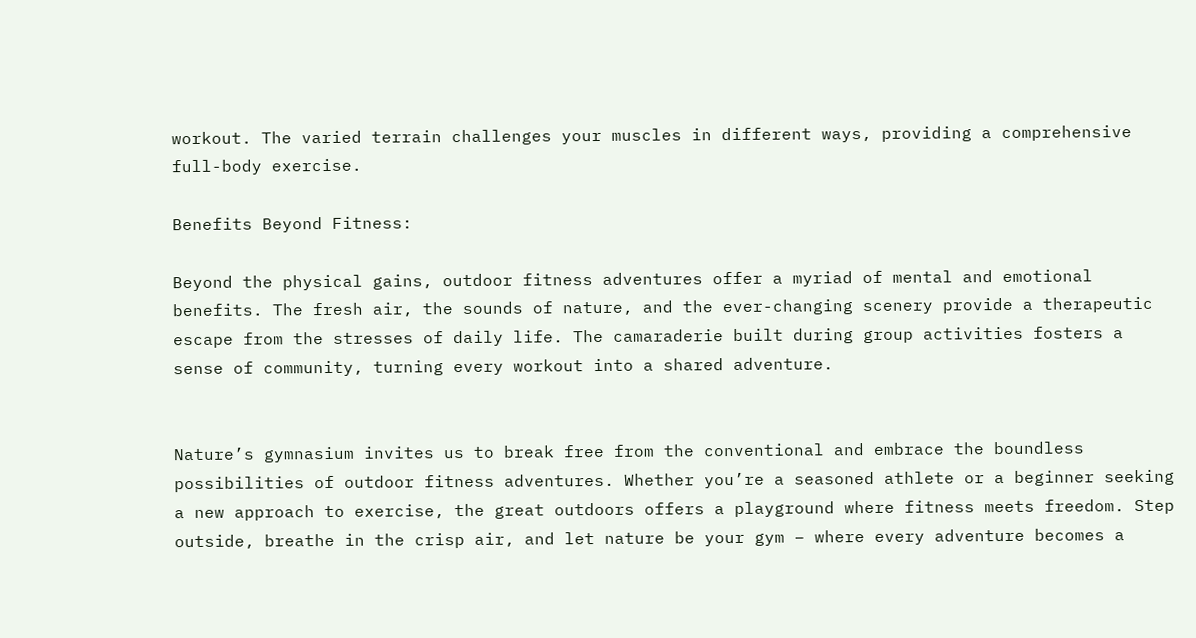workout. The varied terrain challenges your muscles in different ways, providing a comprehensive full-body exercise.

Benefits Beyond Fitness:

Beyond the physical gains, outdoor fitness adventures offer a myriad of mental and emotional benefits. The fresh air, the sounds of nature, and the ever-changing scenery provide a therapeutic escape from the stresses of daily life. The camaraderie built during group activities fosters a sense of community, turning every workout into a shared adventure.


Nature’s gymnasium invites us to break free from the conventional and embrace the boundless possibilities of outdoor fitness adventures. Whether you’re a seasoned athlete or a beginner seeking a new approach to exercise, the great outdoors offers a playground where fitness meets freedom. Step outside, breathe in the crisp air, and let nature be your gym – where every adventure becomes a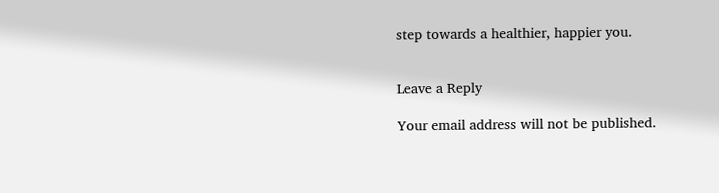step towards a healthier, happier you.


Leave a Reply

Your email address will not be published.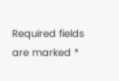Required fields are marked *